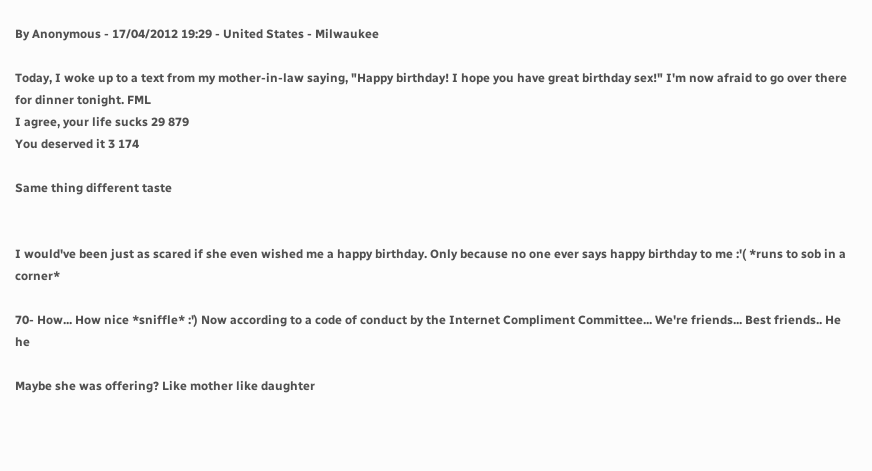By Anonymous - 17/04/2012 19:29 - United States - Milwaukee

Today, I woke up to a text from my mother-in-law saying, "Happy birthday! I hope you have great birthday sex!" I'm now afraid to go over there for dinner tonight. FML
I agree, your life sucks 29 879
You deserved it 3 174

Same thing different taste


I would've been just as scared if she even wished me a happy birthday. Only because no one ever says happy birthday to me :'( *runs to sob in a corner*

70- How... How nice *sniffle* :') Now according to a code of conduct by the Internet Compliment Committee... We're friends... Best friends.. He he

Maybe she was offering? Like mother like daughter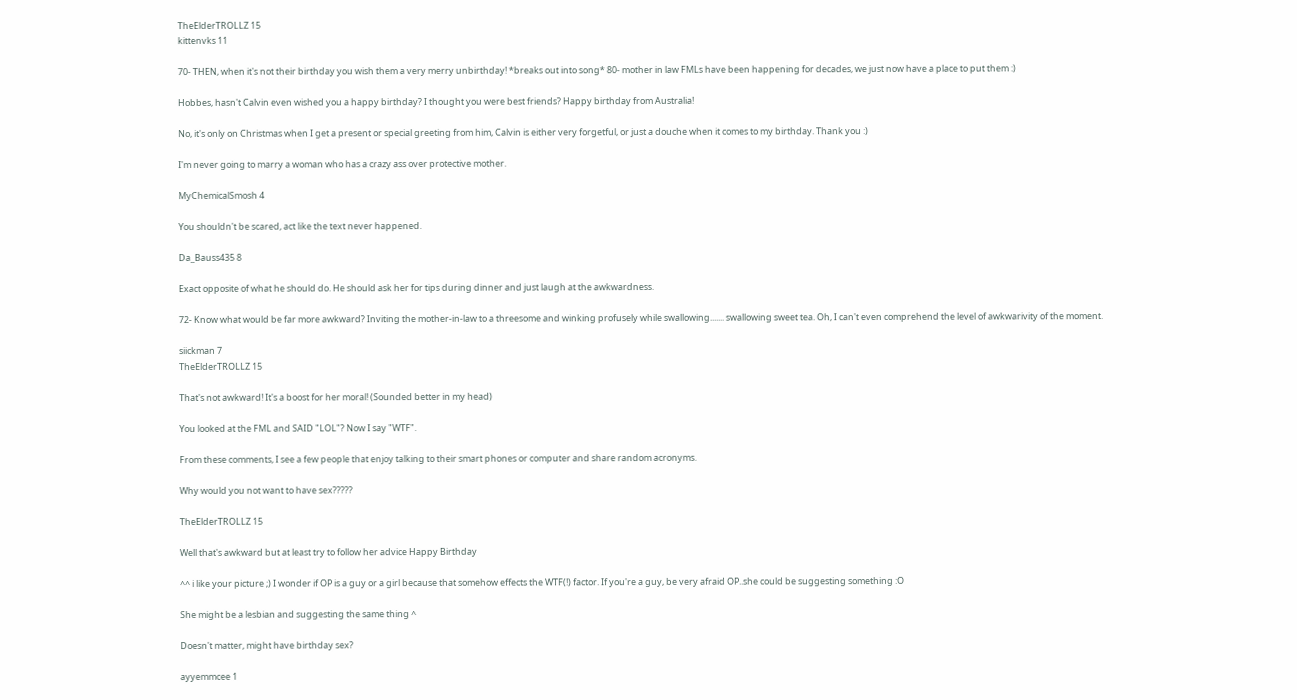TheElderTROLLZ 15
kittenvks 11

70- THEN, when it's not their birthday you wish them a very merry unbirthday! *breaks out into song* 80- mother in law FMLs have been happening for decades, we just now have a place to put them :)

Hobbes, hasn't Calvin even wished you a happy birthday? I thought you were best friends? Happy birthday from Australia!

No, it's only on Christmas when I get a present or special greeting from him, Calvin is either very forgetful, or just a douche when it comes to my birthday. Thank you :)

I'm never going to marry a woman who has a crazy ass over protective mother.

MyChemicalSmosh 4

You shouldn't be scared, act like the text never happened.

Da_Bauss435 8

Exact opposite of what he should do. He should ask her for tips during dinner and just laugh at the awkwardness.

72- Know what would be far more awkward? Inviting the mother-in-law to a threesome and winking profusely while swallowing....... swallowing sweet tea. Oh, I can't even comprehend the level of awkwarivity of the moment.

siickman 7
TheElderTROLLZ 15

That's not awkward! It's a boost for her moral! (Sounded better in my head)

You looked at the FML and SAID "LOL"? Now I say "WTF".

From these comments, I see a few people that enjoy talking to their smart phones or computer and share random acronyms.

Why would you not want to have sex?????

TheElderTROLLZ 15

Well that's awkward but at least try to follow her advice Happy Birthday

^^ i like your picture ;) I wonder if OP is a guy or a girl because that somehow effects the WTF(!) factor. If you're a guy, be very afraid OP..she could be suggesting something :O

She might be a lesbian and suggesting the same thing ^

Doesn't matter, might have birthday sex?

ayyemmcee 1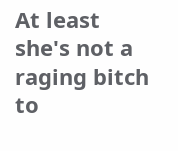At least she's not a raging bitch to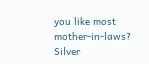you like most mother-in-laws? Silver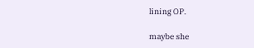lining OP.

maybe she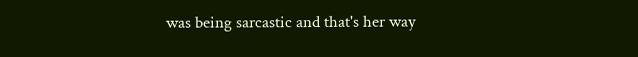was being sarcastic and that's her way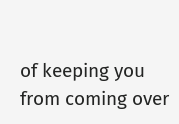of keeping you from coming over